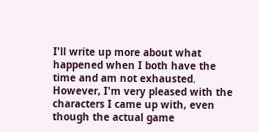I'll write up more about what happened when I both have the time and am not exhausted. However, I'm very pleased with the characters I came up with, even though the actual game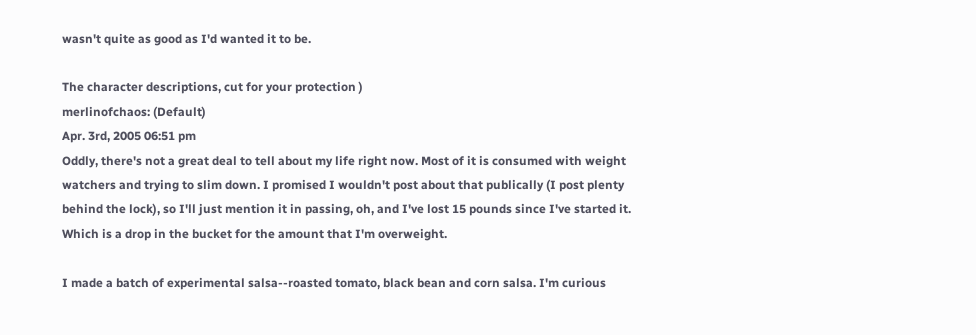wasn't quite as good as I'd wanted it to be.

The character descriptions, cut for your protection )
merlinofchaos: (Default)
Apr. 3rd, 2005 06:51 pm
Oddly, there's not a great deal to tell about my life right now. Most of it is consumed with weight watchers and trying to slim down. I promised I wouldn't post about that publically (I post plenty behind the lock), so I'll just mention it in passing, oh, and I've lost 15 pounds since I've started it. Which is a drop in the bucket for the amount that I'm overweight.

I made a batch of experimental salsa--roasted tomato, black bean and corn salsa. I'm curious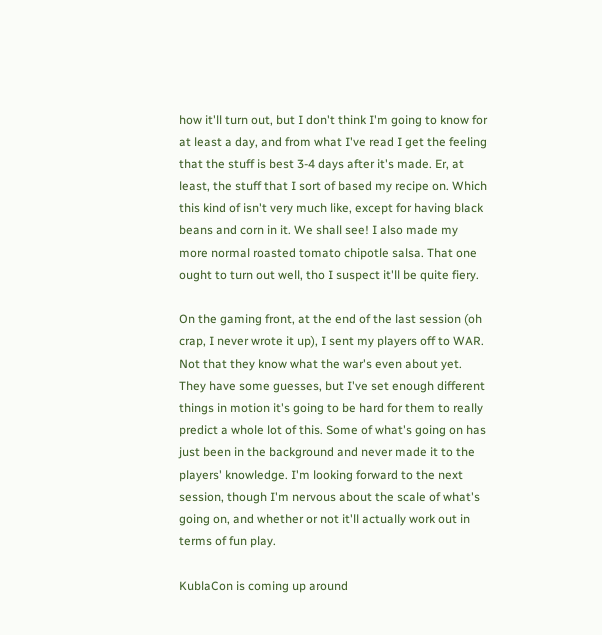how it'll turn out, but I don't think I'm going to know for at least a day, and from what I've read I get the feeling that the stuff is best 3-4 days after it's made. Er, at least, the stuff that I sort of based my recipe on. Which this kind of isn't very much like, except for having black beans and corn in it. We shall see! I also made my more normal roasted tomato chipotle salsa. That one ought to turn out well, tho I suspect it'll be quite fiery.

On the gaming front, at the end of the last session (oh crap, I never wrote it up), I sent my players off to WAR. Not that they know what the war's even about yet. They have some guesses, but I've set enough different things in motion it's going to be hard for them to really predict a whole lot of this. Some of what's going on has just been in the background and never made it to the players' knowledge. I'm looking forward to the next session, though I'm nervous about the scale of what's going on, and whether or not it'll actually work out in terms of fun play.

KublaCon is coming up around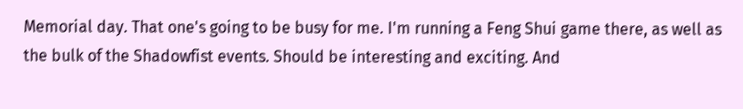Memorial day. That one's going to be busy for me. I'm running a Feng Shui game there, as well as the bulk of the Shadowfist events. Should be interesting and exciting. And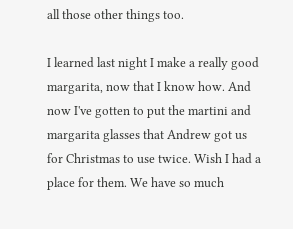all those other things too.

I learned last night I make a really good margarita, now that I know how. And now I've gotten to put the martini and margarita glasses that Andrew got us for Christmas to use twice. Wish I had a place for them. We have so much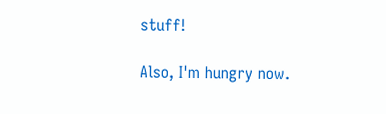stuff!

Also, I'm hungry now.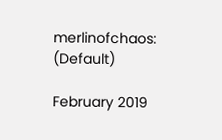merlinofchaos: (Default)

February 2019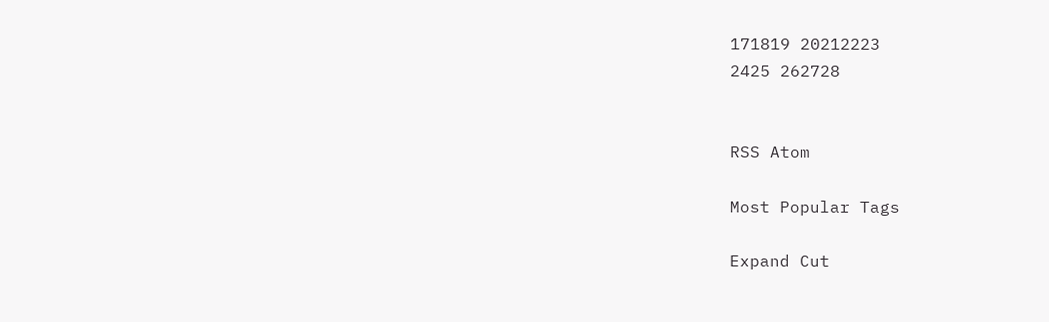171819 20212223
2425 262728


RSS Atom

Most Popular Tags

Expand Cut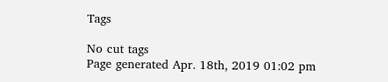Tags

No cut tags
Page generated Apr. 18th, 2019 01:02 pm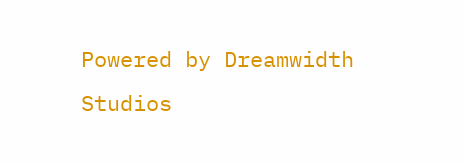Powered by Dreamwidth Studios